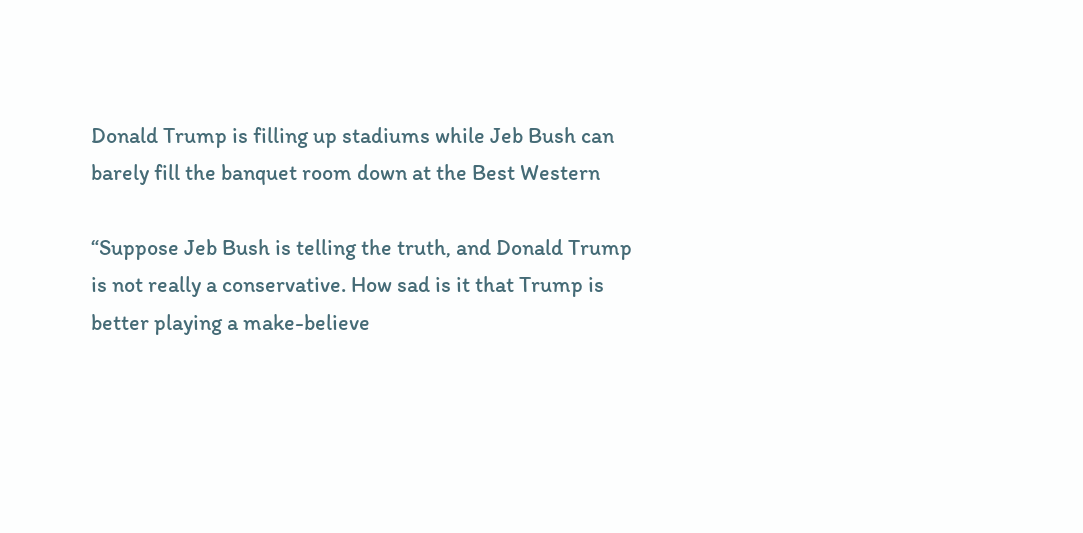Donald Trump is filling up stadiums while Jeb Bush can barely fill the banquet room down at the Best Western

“Suppose Jeb Bush is telling the truth, and Donald Trump is not really a conservative. How sad is it that Trump is better playing a make-believe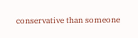conservative than someone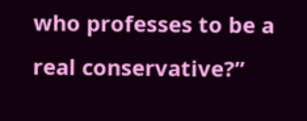who professes to be a real conservative?”